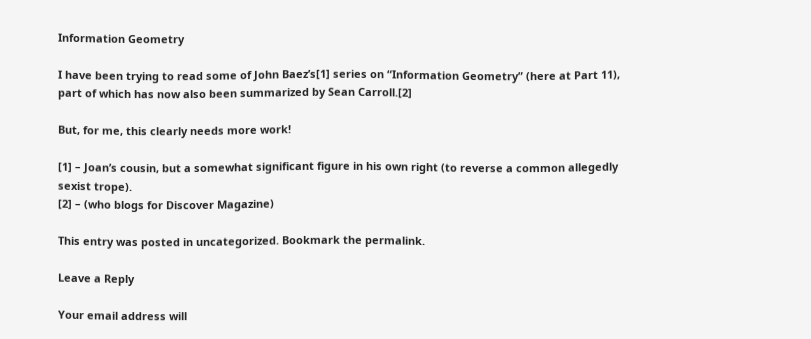Information Geometry

I have been trying to read some of John Baez’s[1] series on “Information Geometry” (here at Part 11), part of which has now also been summarized by Sean Carroll.[2]

But, for me, this clearly needs more work!

[1] – Joan’s cousin, but a somewhat significant figure in his own right (to reverse a common allegedly sexist trope).
[2] – (who blogs for Discover Magazine)

This entry was posted in uncategorized. Bookmark the permalink.

Leave a Reply

Your email address will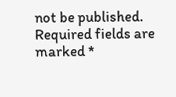not be published. Required fields are marked *